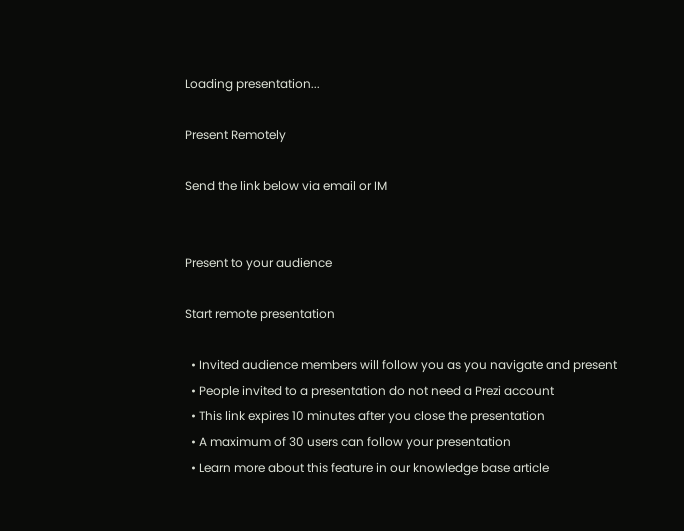Loading presentation...

Present Remotely

Send the link below via email or IM


Present to your audience

Start remote presentation

  • Invited audience members will follow you as you navigate and present
  • People invited to a presentation do not need a Prezi account
  • This link expires 10 minutes after you close the presentation
  • A maximum of 30 users can follow your presentation
  • Learn more about this feature in our knowledge base article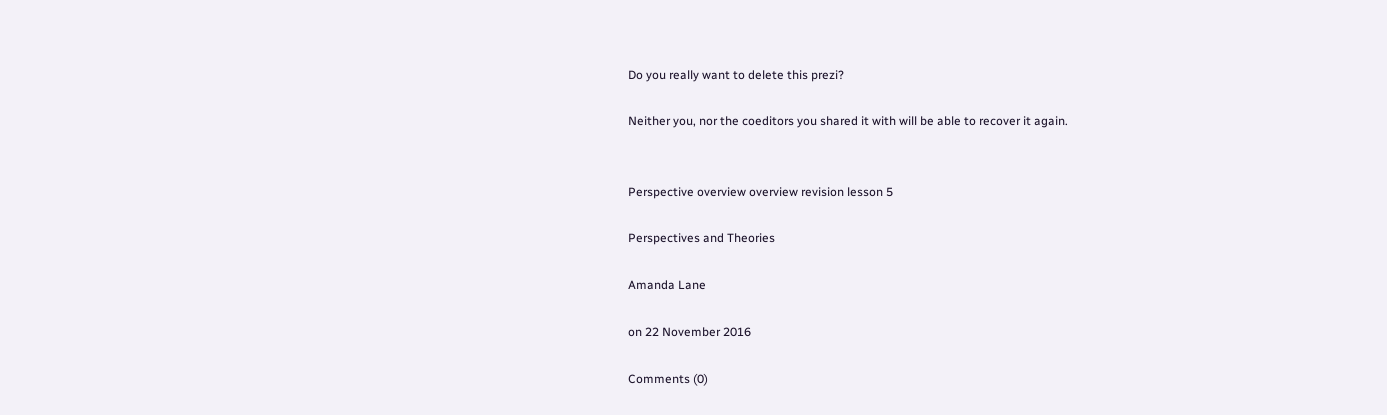Do you really want to delete this prezi?

Neither you, nor the coeditors you shared it with will be able to recover it again.


Perspective overview overview revision lesson 5

Perspectives and Theories

Amanda Lane

on 22 November 2016

Comments (0)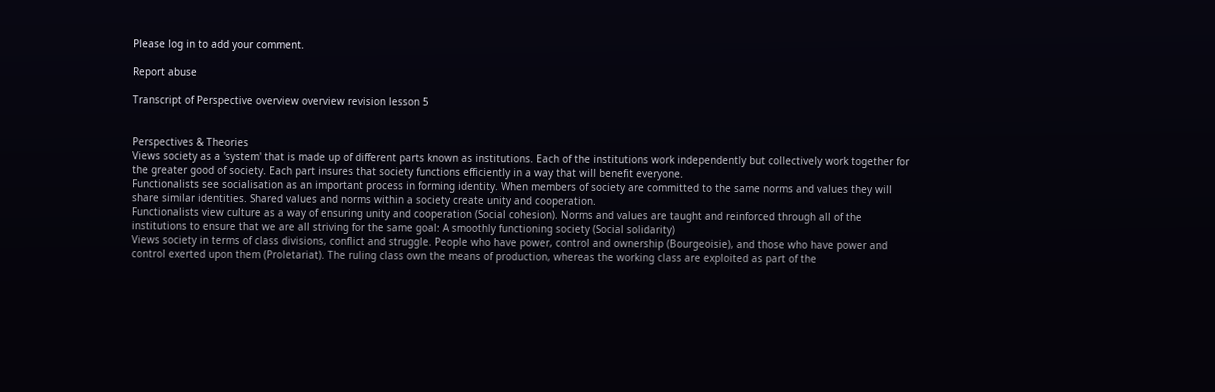Please log in to add your comment.

Report abuse

Transcript of Perspective overview overview revision lesson 5


Perspectives & Theories
Views society as a 'system' that is made up of different parts known as institutions. Each of the institutions work independently but collectively work together for the greater good of society. Each part insures that society functions efficiently in a way that will benefit everyone.
Functionalists see socialisation as an important process in forming identity. When members of society are committed to the same norms and values they will share similar identities. Shared values and norms within a society create unity and cooperation.
Functionalists view culture as a way of ensuring unity and cooperation (Social cohesion). Norms and values are taught and reinforced through all of the institutions to ensure that we are all striving for the same goal: A smoothly functioning society (Social solidarity)
Views society in terms of class divisions, conflict and struggle. People who have power, control and ownership (Bourgeoisie), and those who have power and control exerted upon them (Proletariat). The ruling class own the means of production, whereas the working class are exploited as part of the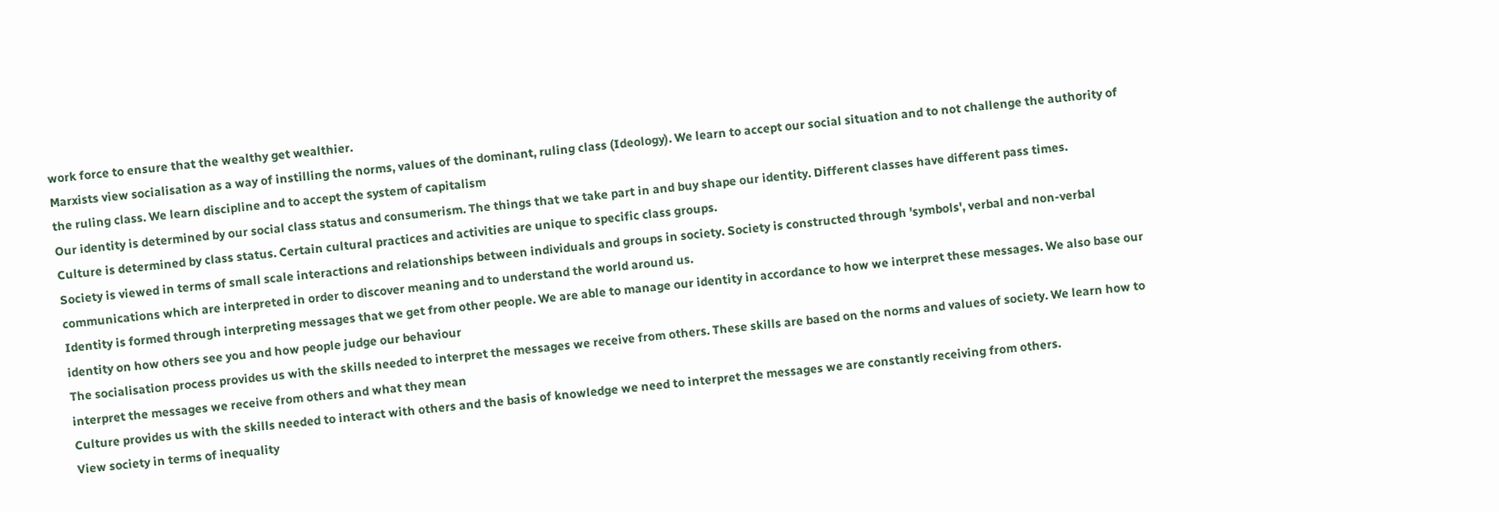work force to ensure that the wealthy get wealthier.
Marxists view socialisation as a way of instilling the norms, values of the dominant, ruling class (Ideology). We learn to accept our social situation and to not challenge the authority of the ruling class. We learn discipline and to accept the system of capitalism
Our identity is determined by our social class status and consumerism. The things that we take part in and buy shape our identity. Different classes have different pass times.
Culture is determined by class status. Certain cultural practices and activities are unique to specific class groups.
Society is viewed in terms of small scale interactions and relationships between individuals and groups in society. Society is constructed through 'symbols', verbal and non-verbal communications which are interpreted in order to discover meaning and to understand the world around us.
Identity is formed through interpreting messages that we get from other people. We are able to manage our identity in accordance to how we interpret these messages. We also base our identity on how others see you and how people judge our behaviour
The socialisation process provides us with the skills needed to interpret the messages we receive from others. These skills are based on the norms and values of society. We learn how to interpret the messages we receive from others and what they mean
Culture provides us with the skills needed to interact with others and the basis of knowledge we need to interpret the messages we are constantly receiving from others.
View society in terms of inequality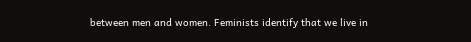between men and women. Feminists identify that we live in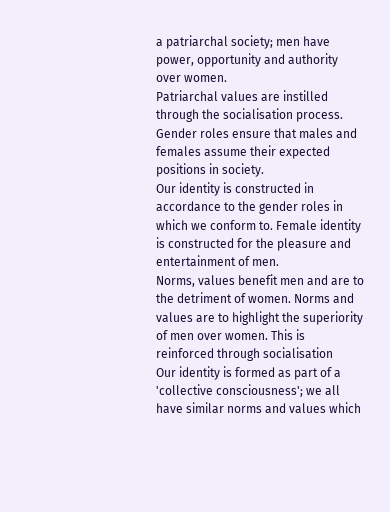a patriarchal society; men have power, opportunity and authority over women.
Patriarchal values are instilled through the socialisation process. Gender roles ensure that males and females assume their expected positions in society.
Our identity is constructed in accordance to the gender roles in which we conform to. Female identity is constructed for the pleasure and entertainment of men.
Norms, values benefit men and are to the detriment of women. Norms and values are to highlight the superiority of men over women. This is reinforced through socialisation
Our identity is formed as part of a 'collective consciousness'; we all have similar norms and values which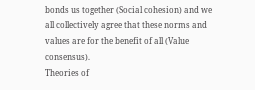bonds us together (Social cohesion) and we all collectively agree that these norms and values are for the benefit of all (Value consensus).
Theories of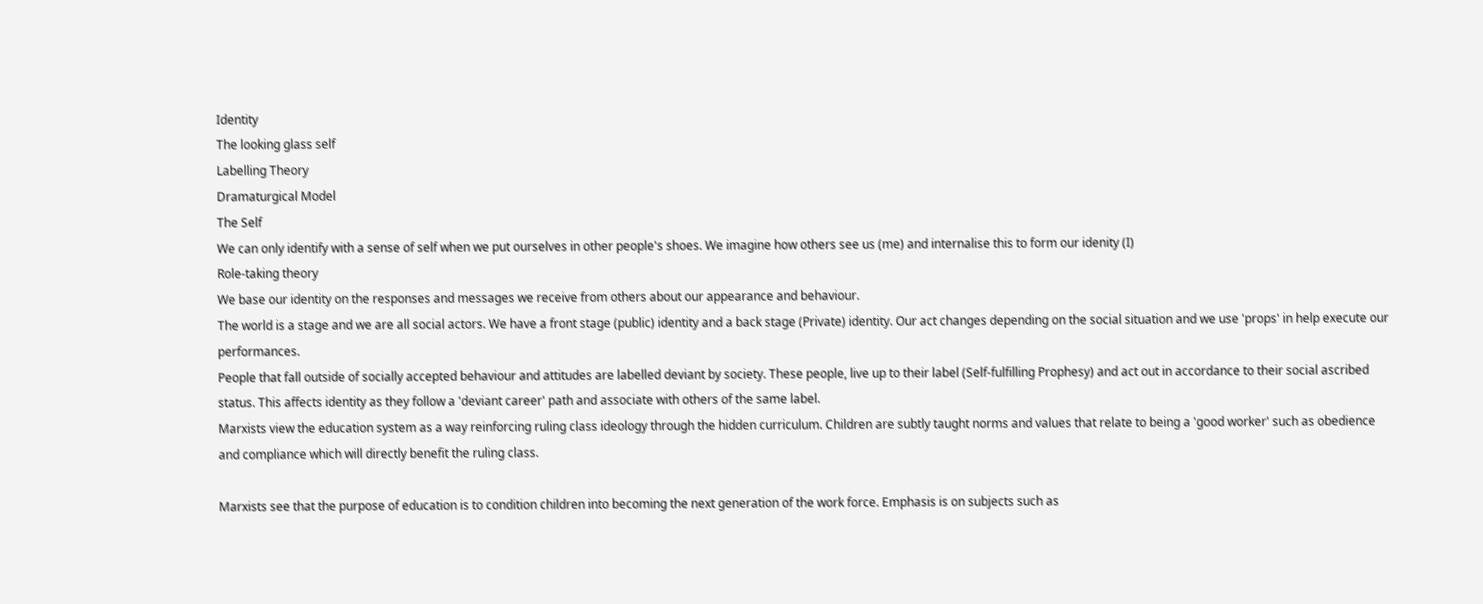Identity
The looking glass self
Labelling Theory
Dramaturgical Model
The Self
We can only identify with a sense of self when we put ourselves in other people's shoes. We imagine how others see us (me) and internalise this to form our idenity (I)
Role-taking theory
We base our identity on the responses and messages we receive from others about our appearance and behaviour.
The world is a stage and we are all social actors. We have a front stage (public) identity and a back stage (Private) identity. Our act changes depending on the social situation and we use 'props' in help execute our performances.
People that fall outside of socially accepted behaviour and attitudes are labelled deviant by society. These people, live up to their label (Self-fulfilling Prophesy) and act out in accordance to their social ascribed status. This affects identity as they follow a 'deviant career' path and associate with others of the same label.
Marxists view the education system as a way reinforcing ruling class ideology through the hidden curriculum. Children are subtly taught norms and values that relate to being a 'good worker' such as obedience and compliance which will directly benefit the ruling class.

Marxists see that the purpose of education is to condition children into becoming the next generation of the work force. Emphasis is on subjects such as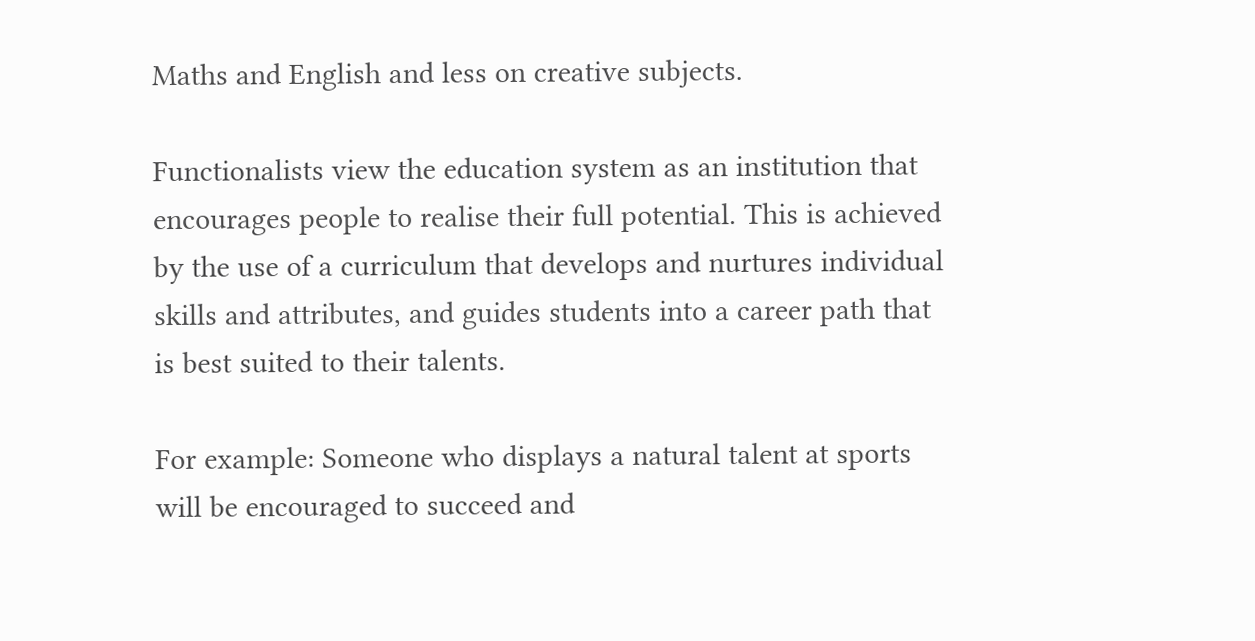Maths and English and less on creative subjects.

Functionalists view the education system as an institution that encourages people to realise their full potential. This is achieved by the use of a curriculum that develops and nurtures individual skills and attributes, and guides students into a career path that is best suited to their talents.

For example: Someone who displays a natural talent at sports will be encouraged to succeed and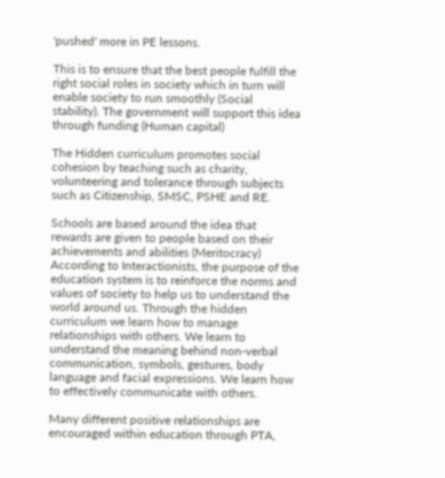'pushed' more in PE lessons.

This is to ensure that the best people fulfill the right social roles in society which in turn will enable society to run smoothly (Social stability). The government will support this idea through funding (Human capital)

The Hidden curriculum promotes social cohesion by teaching such as charity, volunteering and tolerance through subjects such as Citizenship, SMSC, PSHE and RE.

Schools are based around the idea that rewards are given to people based on their achievements and abilities (Meritocracy)
According to Interactionists, the purpose of the education system is to reinforce the norms and values of society to help us to understand the world around us. Through the hidden curriculum we learn how to manage relationships with others. We learn to understand the meaning behind non-verbal communication, symbols, gestures, body language and facial expressions. We learn how to effectively communicate with others.

Many different positive relationships are encouraged within education through PTA,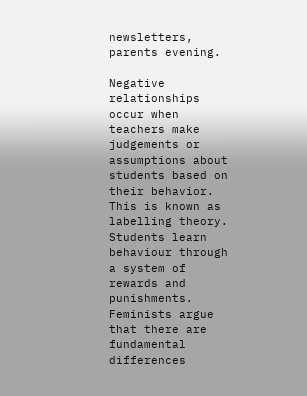newsletters, parents evening.

Negative relationships occur when teachers make judgements or assumptions about students based on their behavior. This is known as labelling theory. Students learn behaviour through a system of rewards and punishments.
Feminists argue that there are fundamental differences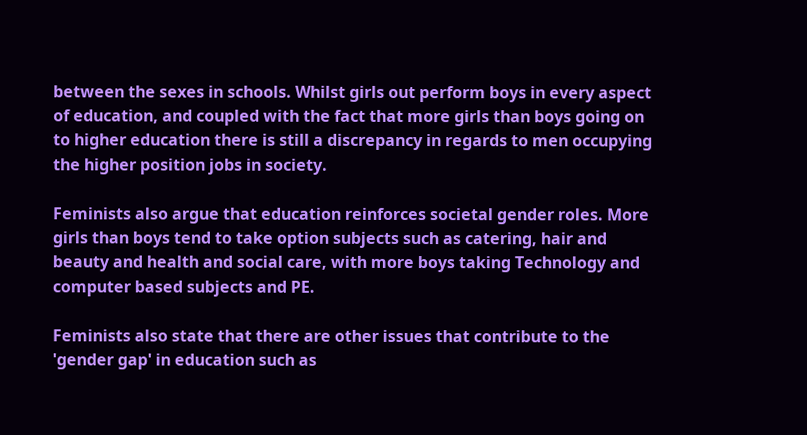between the sexes in schools. Whilst girls out perform boys in every aspect of education, and coupled with the fact that more girls than boys going on to higher education there is still a discrepancy in regards to men occupying the higher position jobs in society.

Feminists also argue that education reinforces societal gender roles. More girls than boys tend to take option subjects such as catering, hair and beauty and health and social care, with more boys taking Technology and computer based subjects and PE.

Feminists also state that there are other issues that contribute to the 'gender gap' in education such as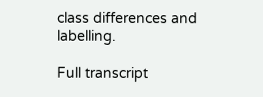class differences and labelling.

Full transcript